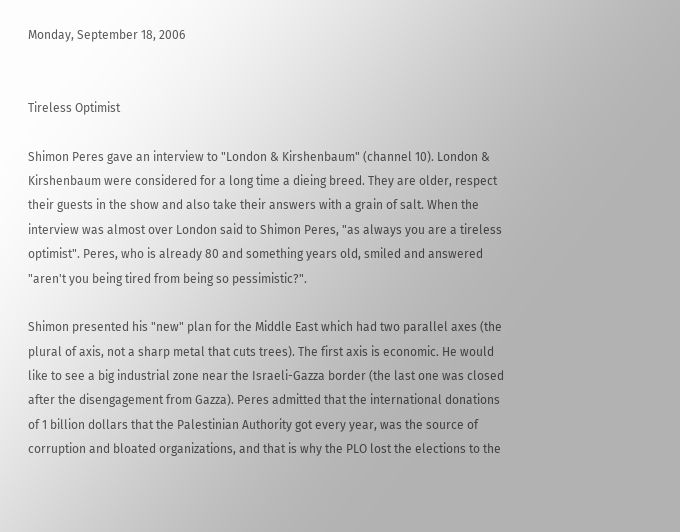Monday, September 18, 2006


Tireless Optimist

Shimon Peres gave an interview to "London & Kirshenbaum" (channel 10). London & Kirshenbaum were considered for a long time a dieing breed. They are older, respect their guests in the show and also take their answers with a grain of salt. When the interview was almost over London said to Shimon Peres, "as always you are a tireless optimist". Peres, who is already 80 and something years old, smiled and answered "aren't you being tired from being so pessimistic?".

Shimon presented his "new" plan for the Middle East which had two parallel axes (the plural of axis, not a sharp metal that cuts trees). The first axis is economic. He would like to see a big industrial zone near the Israeli-Gazza border (the last one was closed after the disengagement from Gazza). Peres admitted that the international donations of 1 billion dollars that the Palestinian Authority got every year, was the source of corruption and bloated organizations, and that is why the PLO lost the elections to the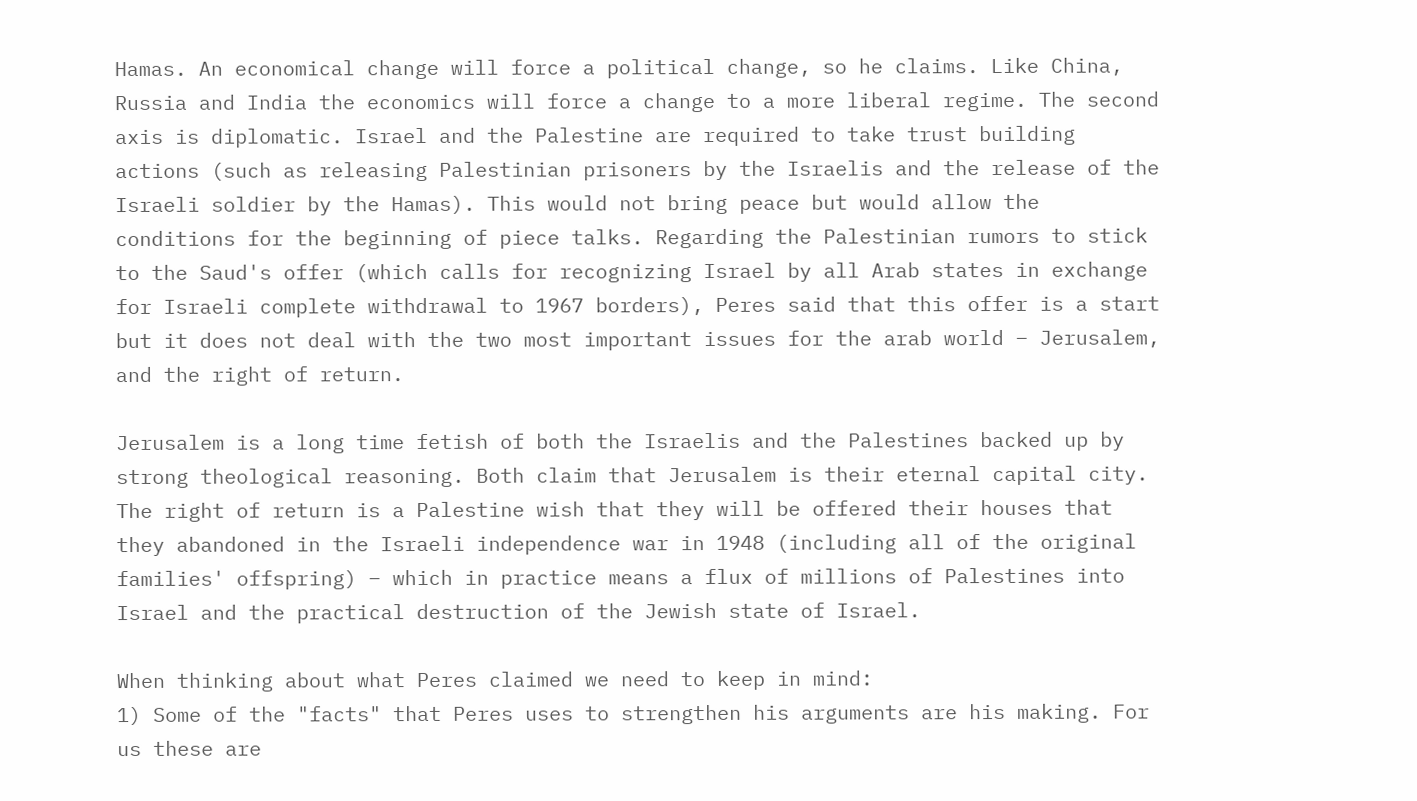Hamas. An economical change will force a political change, so he claims. Like China, Russia and India the economics will force a change to a more liberal regime. The second axis is diplomatic. Israel and the Palestine are required to take trust building actions (such as releasing Palestinian prisoners by the Israelis and the release of the Israeli soldier by the Hamas). This would not bring peace but would allow the conditions for the beginning of piece talks. Regarding the Palestinian rumors to stick to the Saud's offer (which calls for recognizing Israel by all Arab states in exchange for Israeli complete withdrawal to 1967 borders), Peres said that this offer is a start but it does not deal with the two most important issues for the arab world – Jerusalem, and the right of return.

Jerusalem is a long time fetish of both the Israelis and the Palestines backed up by strong theological reasoning. Both claim that Jerusalem is their eternal capital city. The right of return is a Palestine wish that they will be offered their houses that they abandoned in the Israeli independence war in 1948 (including all of the original families' offspring) – which in practice means a flux of millions of Palestines into Israel and the practical destruction of the Jewish state of Israel.

When thinking about what Peres claimed we need to keep in mind:
1) Some of the "facts" that Peres uses to strengthen his arguments are his making. For us these are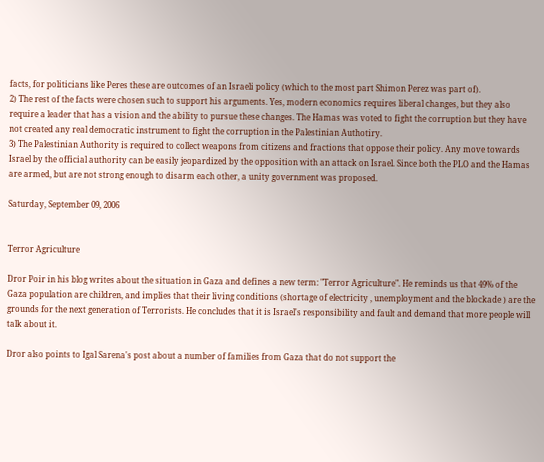facts, for politicians like Peres these are outcomes of an Israeli policy (which to the most part Shimon Perez was part of).
2) The rest of the facts were chosen such to support his arguments. Yes, modern economics requires liberal changes, but they also require a leader that has a vision and the ability to pursue these changes. The Hamas was voted to fight the corruption but they have not created any real democratic instrument to fight the corruption in the Palestinian Authotiry.
3) The Palestinian Authority is required to collect weapons from citizens and fractions that oppose their policy. Any move towards Israel by the official authority can be easily jeopardized by the opposition with an attack on Israel. Since both the PLO and the Hamas are armed, but are not strong enough to disarm each other, a unity government was proposed.

Saturday, September 09, 2006


Terror Agriculture

Dror Poir in his blog writes about the situation in Gaza and defines a new term: "Terror Agriculture". He reminds us that 49% of the Gaza population are children, and implies that their living conditions (shortage of electricity , unemployment and the blockade ) are the grounds for the next generation of Terrorists. He concludes that it is Israel's responsibility and fault and demand that more people will talk about it.

Dror also points to Igal Sarena's post about a number of families from Gaza that do not support the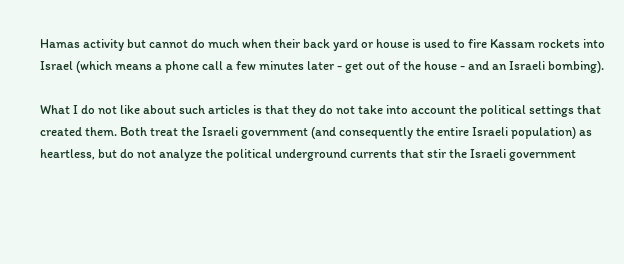Hamas activity but cannot do much when their back yard or house is used to fire Kassam rockets into Israel (which means a phone call a few minutes later - get out of the house - and an Israeli bombing).

What I do not like about such articles is that they do not take into account the political settings that created them. Both treat the Israeli government (and consequently the entire Israeli population) as heartless, but do not analyze the political underground currents that stir the Israeli government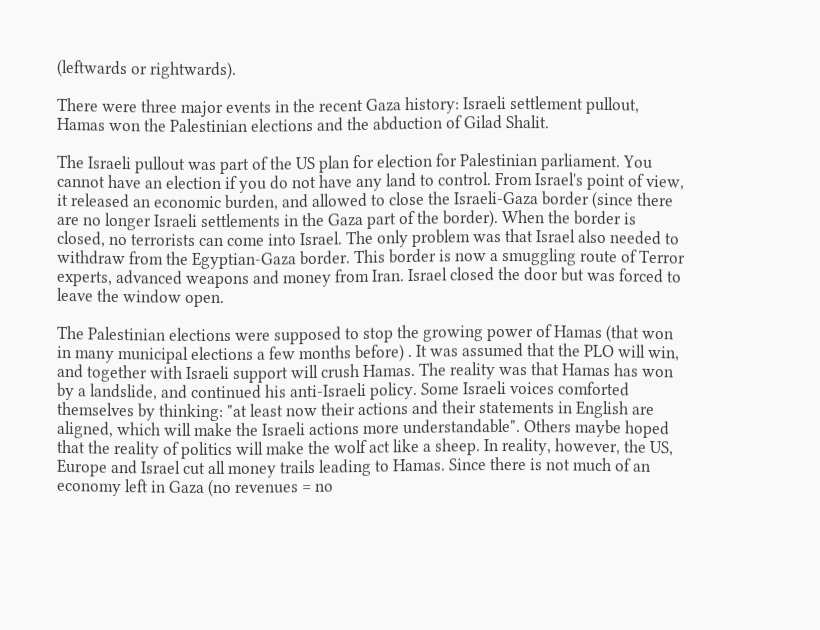(leftwards or rightwards).

There were three major events in the recent Gaza history: Israeli settlement pullout, Hamas won the Palestinian elections and the abduction of Gilad Shalit.

The Israeli pullout was part of the US plan for election for Palestinian parliament. You cannot have an election if you do not have any land to control. From Israel's point of view, it released an economic burden, and allowed to close the Israeli-Gaza border (since there are no longer Israeli settlements in the Gaza part of the border). When the border is closed, no terrorists can come into Israel. The only problem was that Israel also needed to withdraw from the Egyptian-Gaza border. This border is now a smuggling route of Terror experts, advanced weapons and money from Iran. Israel closed the door but was forced to leave the window open.

The Palestinian elections were supposed to stop the growing power of Hamas (that won in many municipal elections a few months before) . It was assumed that the PLO will win, and together with Israeli support will crush Hamas. The reality was that Hamas has won by a landslide, and continued his anti-Israeli policy. Some Israeli voices comforted themselves by thinking: "at least now their actions and their statements in English are aligned, which will make the Israeli actions more understandable". Others maybe hoped that the reality of politics will make the wolf act like a sheep. In reality, however, the US, Europe and Israel cut all money trails leading to Hamas. Since there is not much of an economy left in Gaza (no revenues = no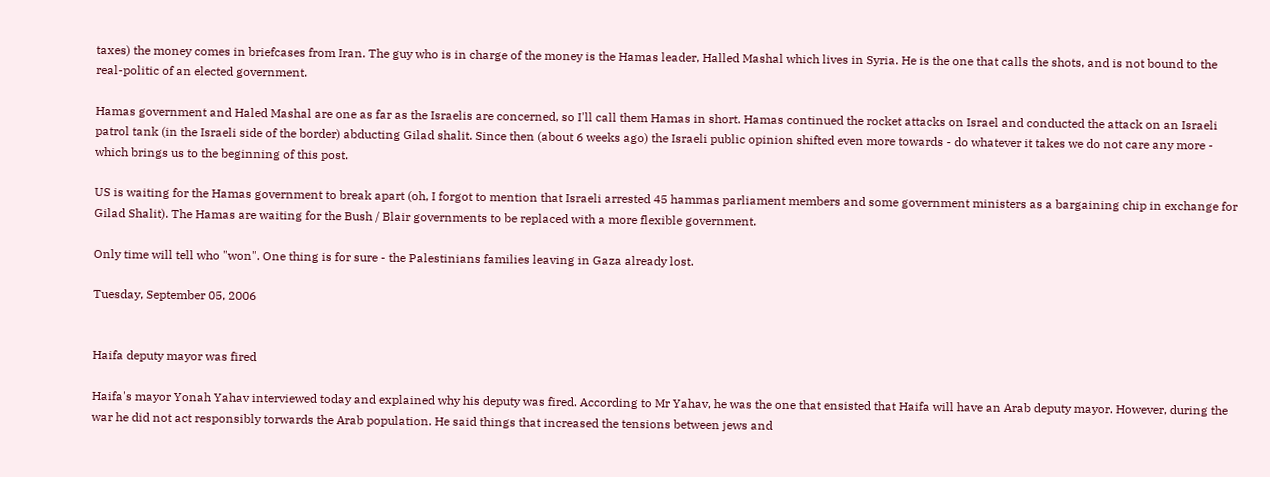taxes) the money comes in briefcases from Iran. The guy who is in charge of the money is the Hamas leader, Halled Mashal which lives in Syria. He is the one that calls the shots, and is not bound to the real-politic of an elected government.

Hamas government and Haled Mashal are one as far as the Israelis are concerned, so I'll call them Hamas in short. Hamas continued the rocket attacks on Israel and conducted the attack on an Israeli patrol tank (in the Israeli side of the border) abducting Gilad shalit. Since then (about 6 weeks ago) the Israeli public opinion shifted even more towards - do whatever it takes we do not care any more - which brings us to the beginning of this post.

US is waiting for the Hamas government to break apart (oh, I forgot to mention that Israeli arrested 45 hammas parliament members and some government ministers as a bargaining chip in exchange for Gilad Shalit). The Hamas are waiting for the Bush / Blair governments to be replaced with a more flexible government.

Only time will tell who "won". One thing is for sure - the Palestinians families leaving in Gaza already lost.

Tuesday, September 05, 2006


Haifa deputy mayor was fired

Haifa's mayor Yonah Yahav interviewed today and explained why his deputy was fired. According to Mr Yahav, he was the one that ensisted that Haifa will have an Arab deputy mayor. However, during the war he did not act responsibly torwards the Arab population. He said things that increased the tensions between jews and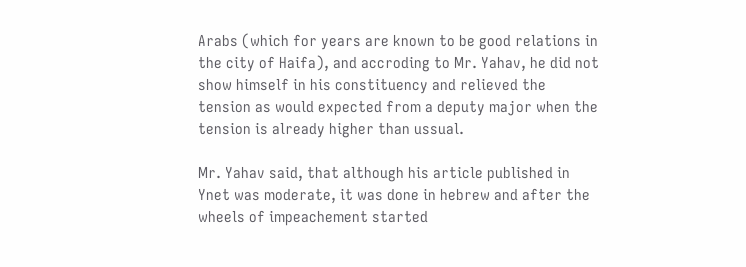Arabs (which for years are known to be good relations in the city of Haifa), and accroding to Mr. Yahav, he did not show himself in his constituency and relieved the tension as would expected from a deputy major when the tension is already higher than ussual.

Mr. Yahav said, that although his article published in Ynet was moderate, it was done in hebrew and after the wheels of impeachement started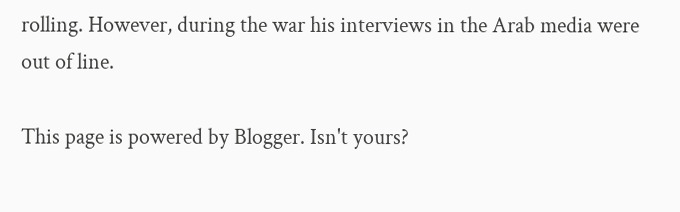rolling. However, during the war his interviews in the Arab media were out of line.

This page is powered by Blogger. Isn't yours?